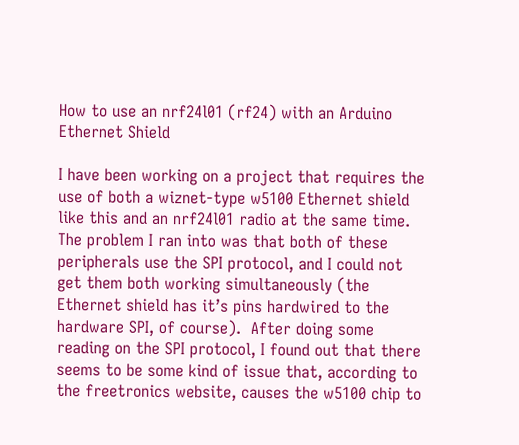How to use an nrf24l01 (rf24) with an Arduino Ethernet Shield

I have been working on a project that requires the use of both a wiznet-type w5100 Ethernet shield like this and an nrf24l01 radio at the same time.  The problem I ran into was that both of these peripherals use the SPI protocol, and I could not get them both working simultaneously (the Ethernet shield has it’s pins hardwired to the hardware SPI, of course).  After doing some reading on the SPI protocol, I found out that there seems to be some kind of issue that, according to the freetronics website, causes the w5100 chip to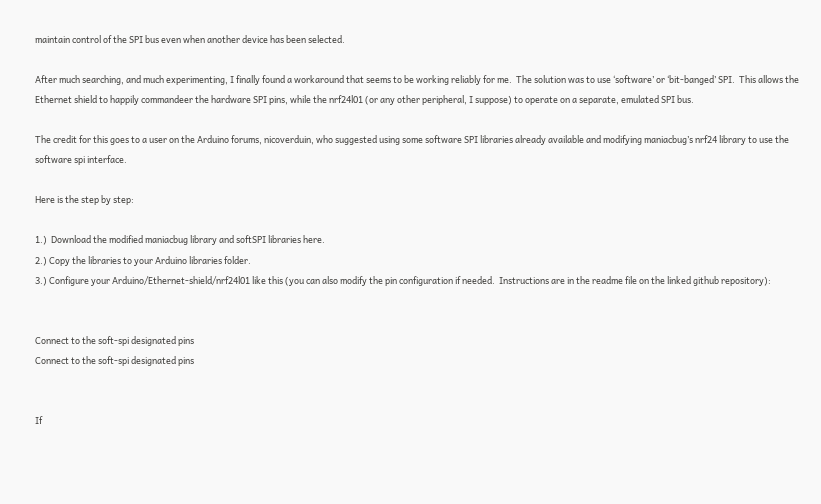maintain control of the SPI bus even when another device has been selected.

After much searching, and much experimenting, I finally found a workaround that seems to be working reliably for me.  The solution was to use ‘software’ or ‘bit-banged’ SPI.  This allows the Ethernet shield to happily commandeer the hardware SPI pins, while the nrf24l01 (or any other peripheral, I suppose) to operate on a separate, emulated SPI bus.

The credit for this goes to a user on the Arduino forums, nicoverduin, who suggested using some software SPI libraries already available and modifying maniacbug’s nrf24 library to use the software spi interface.

Here is the step by step:

1.)  Download the modified maniacbug library and softSPI libraries here.
2.) Copy the libraries to your Arduino libraries folder.
3.) Configure your Arduino/Ethernet-shield/nrf24l01 like this (you can also modify the pin configuration if needed.  Instructions are in the readme file on the linked github repository):


Connect to the soft-spi designated pins
Connect to the soft-spi designated pins


If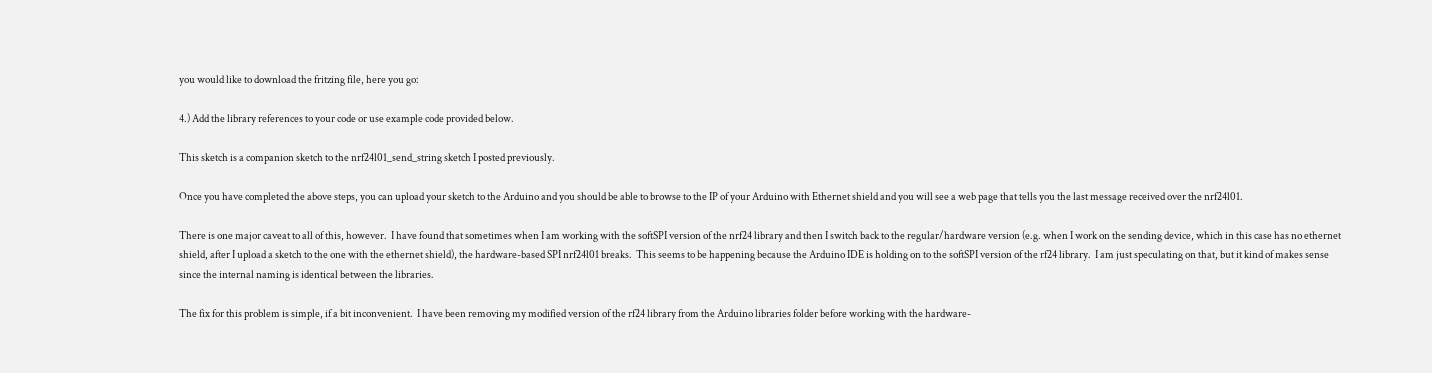you would like to download the fritzing file, here you go:

4.) Add the library references to your code or use example code provided below.

This sketch is a companion sketch to the nrf24l01_send_string sketch I posted previously.

Once you have completed the above steps, you can upload your sketch to the Arduino and you should be able to browse to the IP of your Arduino with Ethernet shield and you will see a web page that tells you the last message received over the nrf24l01.

There is one major caveat to all of this, however.  I have found that sometimes when I am working with the softSPI version of the nrf24 library and then I switch back to the regular/hardware version (e.g. when I work on the sending device, which in this case has no ethernet shield, after I upload a sketch to the one with the ethernet shield), the hardware-based SPI nrf24l01 breaks.  This seems to be happening because the Arduino IDE is holding on to the softSPI version of the rf24 library.  I am just speculating on that, but it kind of makes sense since the internal naming is identical between the libraries.

The fix for this problem is simple, if a bit inconvenient.  I have been removing my modified version of the rf24 library from the Arduino libraries folder before working with the hardware-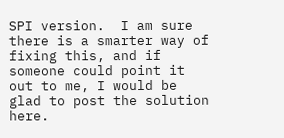SPI version.  I am sure there is a smarter way of fixing this, and if someone could point it out to me, I would be glad to post the solution here.